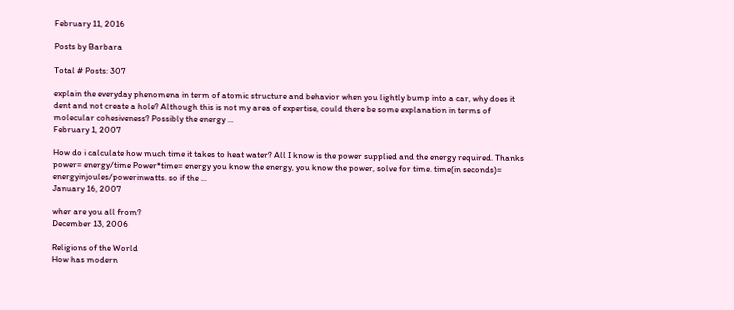February 11, 2016

Posts by Barbara

Total # Posts: 307

explain the everyday phenomena in term of atomic structure and behavior when you lightly bump into a car, why does it dent and not create a hole? Although this is not my area of expertise, could there be some explanation in terms of molecular cohesiveness? Possibly the energy ...
February 1, 2007

How do i calculate how much time it takes to heat water? All I know is the power supplied and the energy required. Thanks power= energy/time Power*time= energy you know the energy, you know the power, solve for time. time(in seconds)= energyinjoules/powerinwatts. so if the ...
January 16, 2007

wher are you all from?
December 13, 2006

Religions of the World
How has modern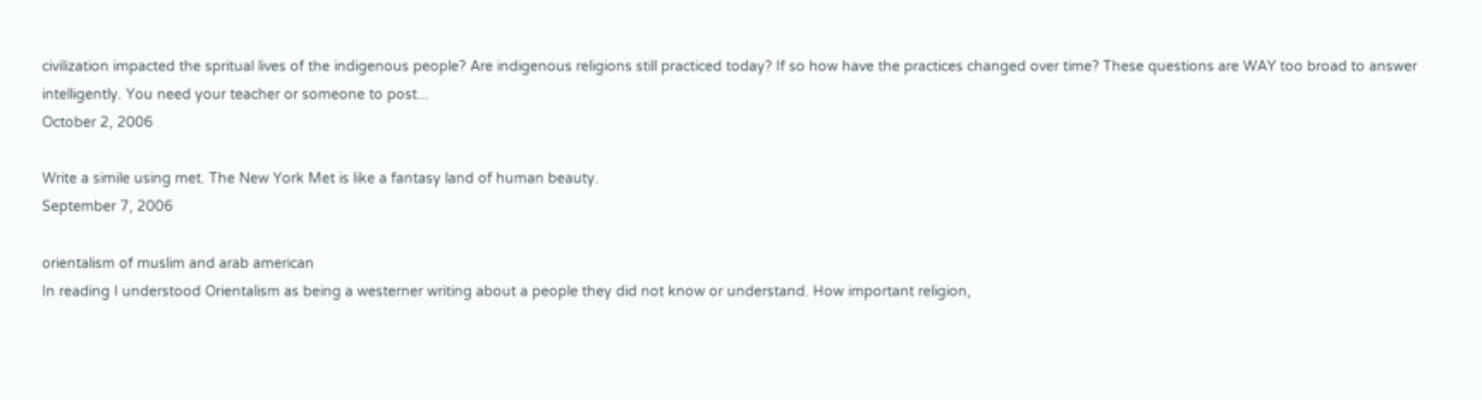civilization impacted the spritual lives of the indigenous people? Are indigenous religions still practiced today? If so how have the practices changed over time? These questions are WAY too broad to answer intelligently. You need your teacher or someone to post...
October 2, 2006

Write a simile using met. The New York Met is like a fantasy land of human beauty.
September 7, 2006

orientalism of muslim and arab american
In reading I understood Orientalism as being a westerner writing about a people they did not know or understand. How important religion,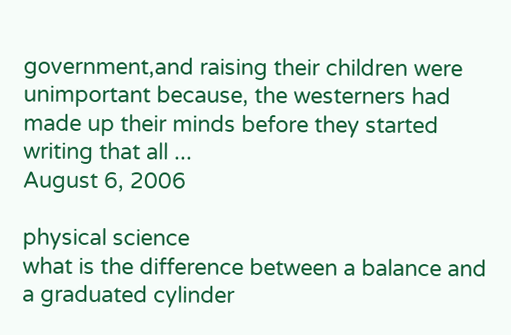government,and raising their children were unimportant because, the westerners had made up their minds before they started writing that all ...
August 6, 2006

physical science
what is the difference between a balance and a graduated cylinder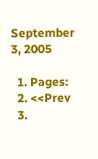September 3, 2005

  1. Pages:
  2. <<Prev
  3.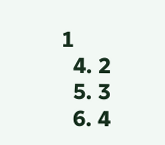1
  4. 2
  5. 3
  6. 4